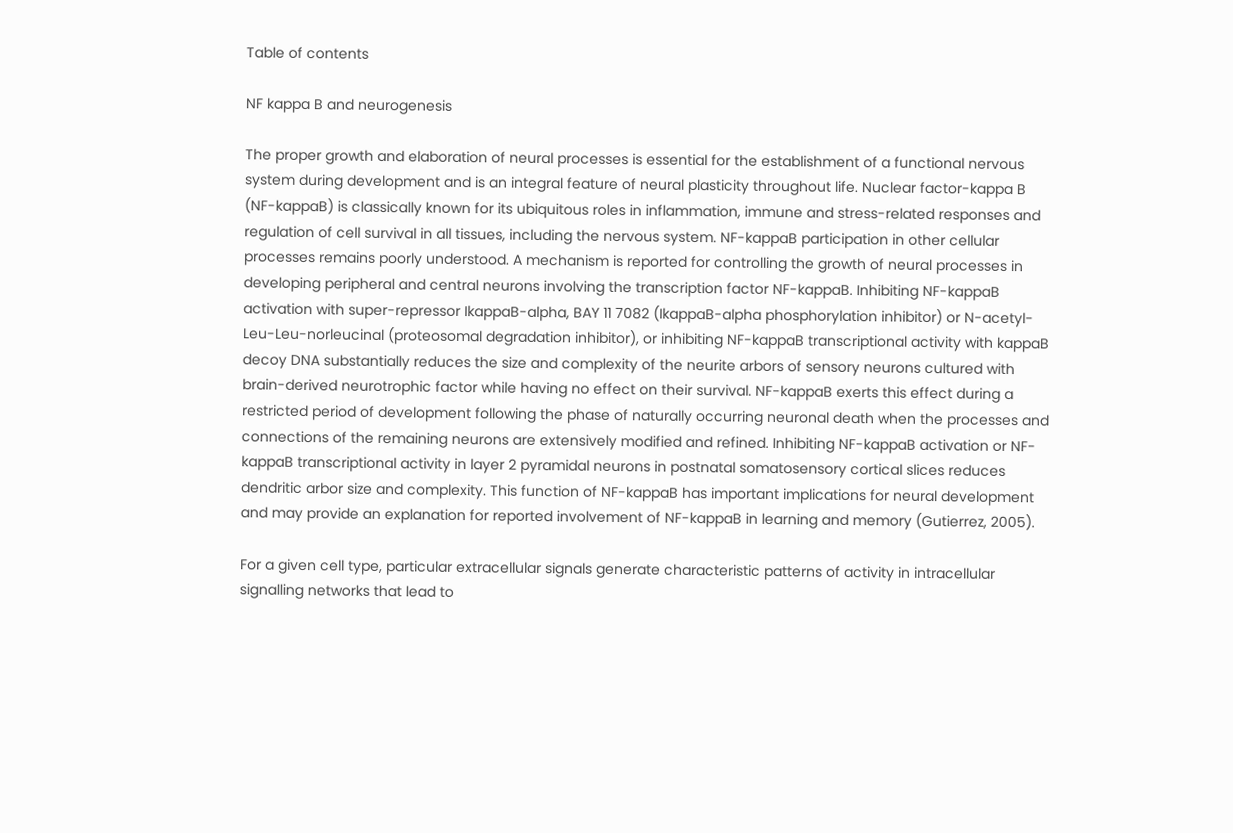Table of contents

NF kappa B and neurogenesis

The proper growth and elaboration of neural processes is essential for the establishment of a functional nervous system during development and is an integral feature of neural plasticity throughout life. Nuclear factor-kappa B (NF-kappaB) is classically known for its ubiquitous roles in inflammation, immune and stress-related responses and regulation of cell survival in all tissues, including the nervous system. NF-kappaB participation in other cellular processes remains poorly understood. A mechanism is reported for controlling the growth of neural processes in developing peripheral and central neurons involving the transcription factor NF-kappaB. Inhibiting NF-kappaB activation with super-repressor IkappaB-alpha, BAY 11 7082 (IkappaB-alpha phosphorylation inhibitor) or N-acetyl-Leu-Leu-norleucinal (proteosomal degradation inhibitor), or inhibiting NF-kappaB transcriptional activity with kappaB decoy DNA substantially reduces the size and complexity of the neurite arbors of sensory neurons cultured with brain-derived neurotrophic factor while having no effect on their survival. NF-kappaB exerts this effect during a restricted period of development following the phase of naturally occurring neuronal death when the processes and connections of the remaining neurons are extensively modified and refined. Inhibiting NF-kappaB activation or NF-kappaB transcriptional activity in layer 2 pyramidal neurons in postnatal somatosensory cortical slices reduces dendritic arbor size and complexity. This function of NF-kappaB has important implications for neural development and may provide an explanation for reported involvement of NF-kappaB in learning and memory (Gutierrez, 2005).

For a given cell type, particular extracellular signals generate characteristic patterns of activity in intracellular signalling networks that lead to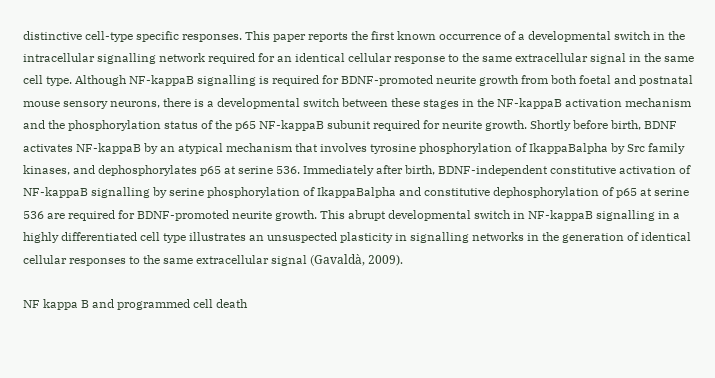distinctive cell-type specific responses. This paper reports the first known occurrence of a developmental switch in the intracellular signalling network required for an identical cellular response to the same extracellular signal in the same cell type. Although NF-kappaB signalling is required for BDNF-promoted neurite growth from both foetal and postnatal mouse sensory neurons, there is a developmental switch between these stages in the NF-kappaB activation mechanism and the phosphorylation status of the p65 NF-kappaB subunit required for neurite growth. Shortly before birth, BDNF activates NF-kappaB by an atypical mechanism that involves tyrosine phosphorylation of IkappaBalpha by Src family kinases, and dephosphorylates p65 at serine 536. Immediately after birth, BDNF-independent constitutive activation of NF-kappaB signalling by serine phosphorylation of IkappaBalpha and constitutive dephosphorylation of p65 at serine 536 are required for BDNF-promoted neurite growth. This abrupt developmental switch in NF-kappaB signalling in a highly differentiated cell type illustrates an unsuspected plasticity in signalling networks in the generation of identical cellular responses to the same extracellular signal (Gavaldà, 2009).

NF kappa B and programmed cell death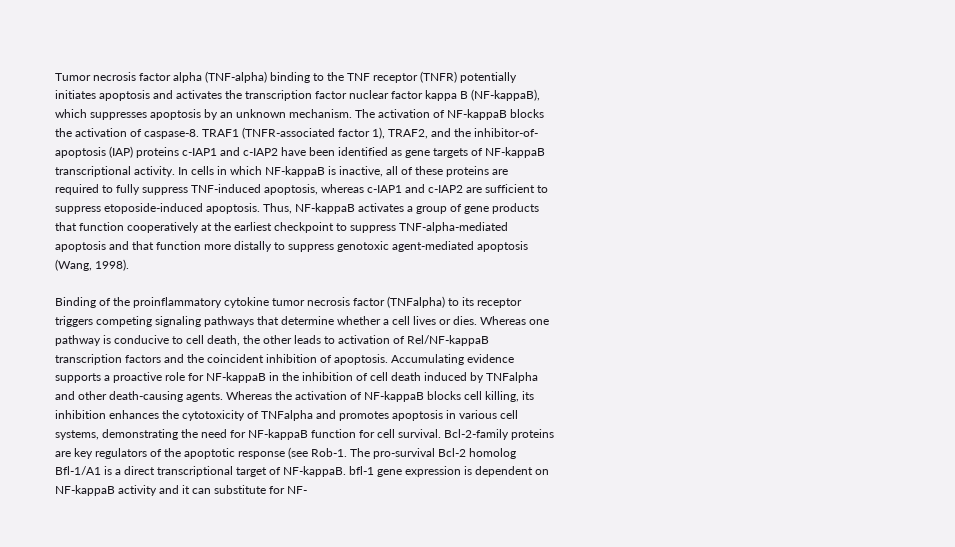Tumor necrosis factor alpha (TNF-alpha) binding to the TNF receptor (TNFR) potentially initiates apoptosis and activates the transcription factor nuclear factor kappa B (NF-kappaB), which suppresses apoptosis by an unknown mechanism. The activation of NF-kappaB blocks the activation of caspase-8. TRAF1 (TNFR-associated factor 1), TRAF2, and the inhibitor-of-apoptosis (IAP) proteins c-IAP1 and c-IAP2 have been identified as gene targets of NF-kappaB transcriptional activity. In cells in which NF-kappaB is inactive, all of these proteins are required to fully suppress TNF-induced apoptosis, whereas c-IAP1 and c-IAP2 are sufficient to suppress etoposide-induced apoptosis. Thus, NF-kappaB activates a group of gene products that function cooperatively at the earliest checkpoint to suppress TNF-alpha-mediated apoptosis and that function more distally to suppress genotoxic agent-mediated apoptosis (Wang, 1998).

Binding of the proinflammatory cytokine tumor necrosis factor (TNFalpha) to its receptor triggers competing signaling pathways that determine whether a cell lives or dies. Whereas one pathway is conducive to cell death, the other leads to activation of Rel/NF-kappaB transcription factors and the coincident inhibition of apoptosis. Accumulating evidence supports a proactive role for NF-kappaB in the inhibition of cell death induced by TNFalpha and other death-causing agents. Whereas the activation of NF-kappaB blocks cell killing, its inhibition enhances the cytotoxicity of TNFalpha and promotes apoptosis in various cell systems, demonstrating the need for NF-kappaB function for cell survival. Bcl-2-family proteins are key regulators of the apoptotic response (see Rob-1. The pro-survival Bcl-2 homolog Bfl-1/A1 is a direct transcriptional target of NF-kappaB. bfl-1 gene expression is dependent on NF-kappaB activity and it can substitute for NF-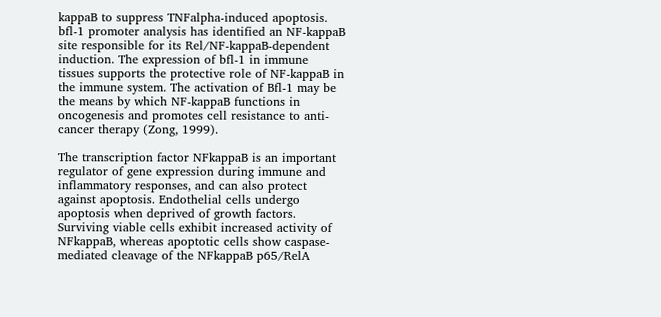kappaB to suppress TNFalpha-induced apoptosis. bfl-1 promoter analysis has identified an NF-kappaB site responsible for its Rel/NF-kappaB-dependent induction. The expression of bfl-1 in immune tissues supports the protective role of NF-kappaB in the immune system. The activation of Bfl-1 may be the means by which NF-kappaB functions in oncogenesis and promotes cell resistance to anti-cancer therapy (Zong, 1999).

The transcription factor NFkappaB is an important regulator of gene expression during immune and inflammatory responses, and can also protect against apoptosis. Endothelial cells undergo apoptosis when deprived of growth factors. Surviving viable cells exhibit increased activity of NFkappaB, whereas apoptotic cells show caspase-mediated cleavage of the NFkappaB p65/RelA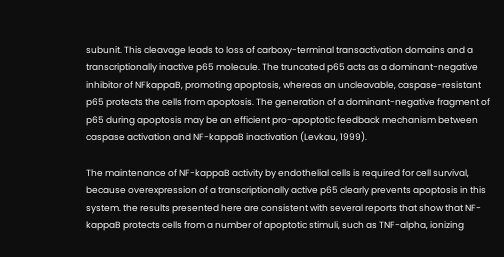subunit. This cleavage leads to loss of carboxy-terminal transactivation domains and a transcriptionally inactive p65 molecule. The truncated p65 acts as a dominant-negative inhibitor of NFkappaB, promoting apoptosis, whereas an uncleavable, caspase-resistant p65 protects the cells from apoptosis. The generation of a dominant-negative fragment of p65 during apoptosis may be an efficient pro-apoptotic feedback mechanism between caspase activation and NF-kappaB inactivation (Levkau, 1999).

The maintenance of NF-kappaB activity by endothelial cells is required for cell survival, because overexpression of a transcriptionally active p65 clearly prevents apoptosis in this system. the results presented here are consistent with several reports that show that NF-kappaB protects cells from a number of apoptotic stimuli, such as TNF-alpha, ionizing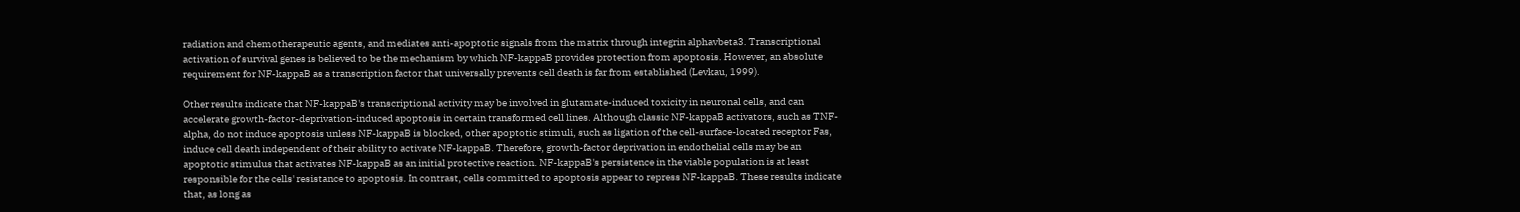radiation and chemotherapeutic agents, and mediates anti-apoptotic signals from the matrix through integrin alphavbeta3. Transcriptional activation of survival genes is believed to be the mechanism by which NF-kappaB provides protection from apoptosis. However, an absolute requirement for NF-kappaB as a transcription factor that universally prevents cell death is far from established (Levkau, 1999).

Other results indicate that NF-kappaB's transcriptional activity may be involved in glutamate-induced toxicity in neuronal cells, and can accelerate growth-factor-deprivation-induced apoptosis in certain transformed cell lines. Although classic NF-kappaB activators, such as TNF-alpha, do not induce apoptosis unless NF-kappaB is blocked, other apoptotic stimuli, such as ligation of the cell-surface-located receptor Fas, induce cell death independent of their ability to activate NF-kappaB. Therefore, growth-factor deprivation in endothelial cells may be an apoptotic stimulus that activates NF-kappaB as an initial protective reaction. NF-kappaB's persistence in the viable population is at least responsible for the cells' resistance to apoptosis. In contrast, cells committed to apoptosis appear to repress NF-kappaB. These results indicate that, as long as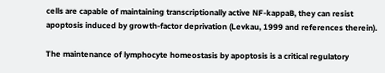cells are capable of maintaining transcriptionally active NF-kappaB, they can resist apoptosis induced by growth-factor deprivation (Levkau, 1999 and references therein).

The maintenance of lymphocyte homeostasis by apoptosis is a critical regulatory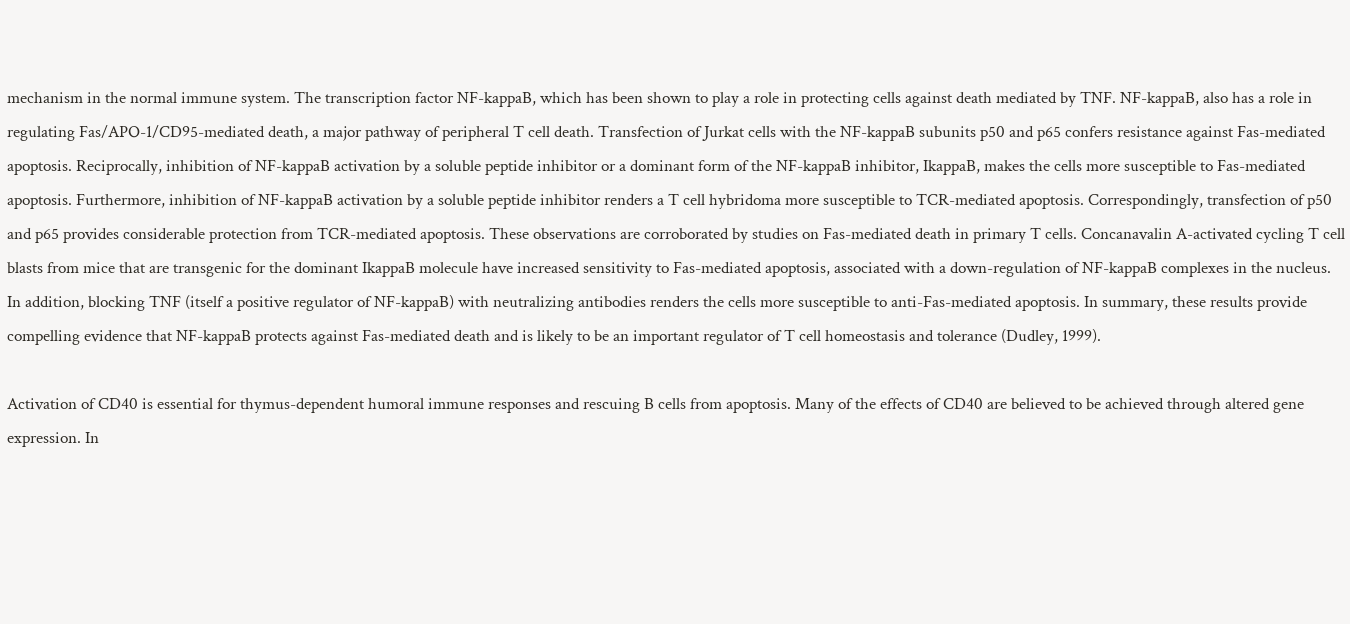mechanism in the normal immune system. The transcription factor NF-kappaB, which has been shown to play a role in protecting cells against death mediated by TNF. NF-kappaB, also has a role in regulating Fas/APO-1/CD95-mediated death, a major pathway of peripheral T cell death. Transfection of Jurkat cells with the NF-kappaB subunits p50 and p65 confers resistance against Fas-mediated apoptosis. Reciprocally, inhibition of NF-kappaB activation by a soluble peptide inhibitor or a dominant form of the NF-kappaB inhibitor, IkappaB, makes the cells more susceptible to Fas-mediated apoptosis. Furthermore, inhibition of NF-kappaB activation by a soluble peptide inhibitor renders a T cell hybridoma more susceptible to TCR-mediated apoptosis. Correspondingly, transfection of p50 and p65 provides considerable protection from TCR-mediated apoptosis. These observations are corroborated by studies on Fas-mediated death in primary T cells. Concanavalin A-activated cycling T cell blasts from mice that are transgenic for the dominant IkappaB molecule have increased sensitivity to Fas-mediated apoptosis, associated with a down-regulation of NF-kappaB complexes in the nucleus. In addition, blocking TNF (itself a positive regulator of NF-kappaB) with neutralizing antibodies renders the cells more susceptible to anti-Fas-mediated apoptosis. In summary, these results provide compelling evidence that NF-kappaB protects against Fas-mediated death and is likely to be an important regulator of T cell homeostasis and tolerance (Dudley, 1999).

Activation of CD40 is essential for thymus-dependent humoral immune responses and rescuing B cells from apoptosis. Many of the effects of CD40 are believed to be achieved through altered gene expression. In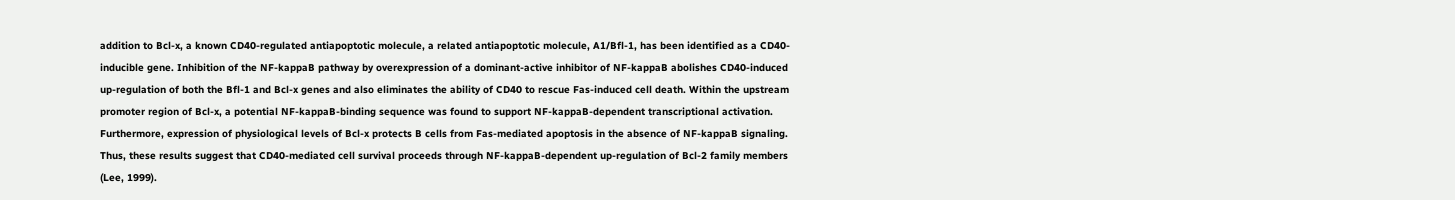addition to Bcl-x, a known CD40-regulated antiapoptotic molecule, a related antiapoptotic molecule, A1/Bfl-1, has been identified as a CD40-inducible gene. Inhibition of the NF-kappaB pathway by overexpression of a dominant-active inhibitor of NF-kappaB abolishes CD40-induced up-regulation of both the Bfl-1 and Bcl-x genes and also eliminates the ability of CD40 to rescue Fas-induced cell death. Within the upstream promoter region of Bcl-x, a potential NF-kappaB-binding sequence was found to support NF-kappaB-dependent transcriptional activation. Furthermore, expression of physiological levels of Bcl-x protects B cells from Fas-mediated apoptosis in the absence of NF-kappaB signaling. Thus, these results suggest that CD40-mediated cell survival proceeds through NF-kappaB-dependent up-regulation of Bcl-2 family members (Lee, 1999).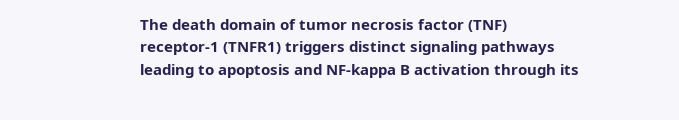The death domain of tumor necrosis factor (TNF) receptor-1 (TNFR1) triggers distinct signaling pathways leading to apoptosis and NF-kappa B activation through its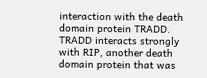interaction with the death domain protein TRADD. TRADD interacts strongly with RIP, another death domain protein that was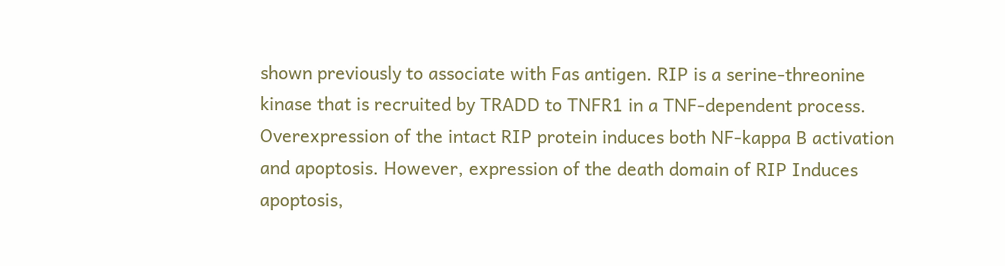shown previously to associate with Fas antigen. RIP is a serine-threonine kinase that is recruited by TRADD to TNFR1 in a TNF-dependent process. Overexpression of the intact RIP protein induces both NF-kappa B activation and apoptosis. However, expression of the death domain of RIP Induces apoptosis,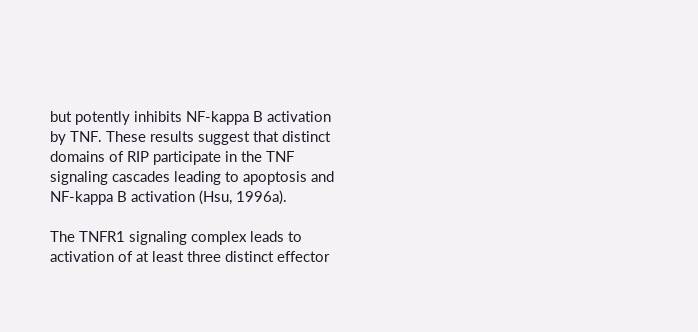but potently inhibits NF-kappa B activation by TNF. These results suggest that distinct domains of RIP participate in the TNF signaling cascades leading to apoptosis and NF-kappa B activation (Hsu, 1996a).

The TNFR1 signaling complex leads to activation of at least three distinct effector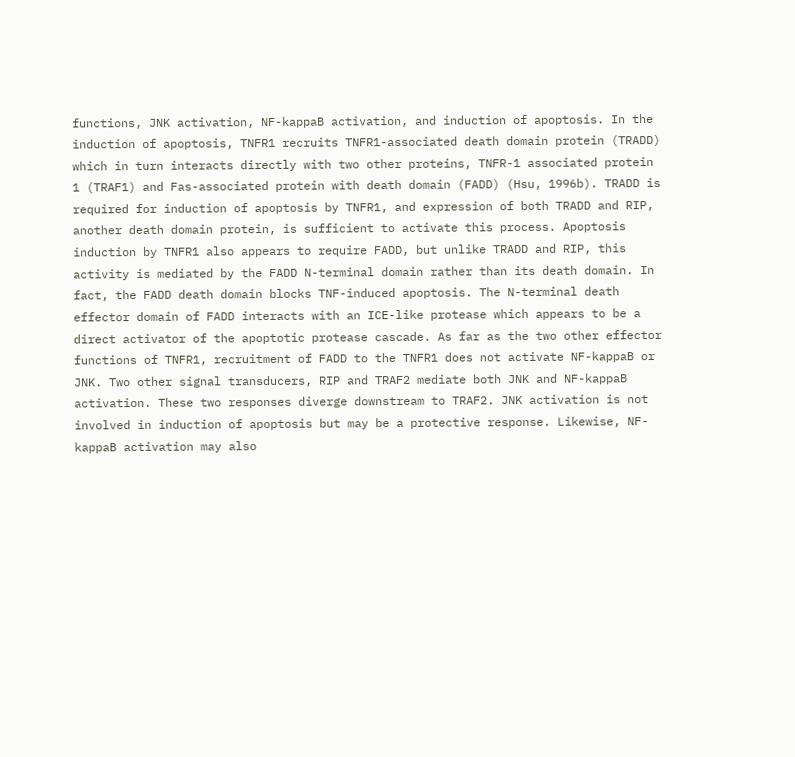functions, JNK activation, NF-kappaB activation, and induction of apoptosis. In the induction of apoptosis, TNFR1 recruits TNFR1-associated death domain protein (TRADD) which in turn interacts directly with two other proteins, TNFR-1 associated protein 1 (TRAF1) and Fas-associated protein with death domain (FADD) (Hsu, 1996b). TRADD is required for induction of apoptosis by TNFR1, and expression of both TRADD and RIP, another death domain protein, is sufficient to activate this process. Apoptosis induction by TNFR1 also appears to require FADD, but unlike TRADD and RIP, this activity is mediated by the FADD N-terminal domain rather than its death domain. In fact, the FADD death domain blocks TNF-induced apoptosis. The N-terminal death effector domain of FADD interacts with an ICE-like protease which appears to be a direct activator of the apoptotic protease cascade. As far as the two other effector functions of TNFR1, recruitment of FADD to the TNFR1 does not activate NF-kappaB or JNK. Two other signal transducers, RIP and TRAF2 mediate both JNK and NF-kappaB activation. These two responses diverge downstream to TRAF2. JNK activation is not involved in induction of apoptosis but may be a protective response. Likewise, NF-kappaB activation may also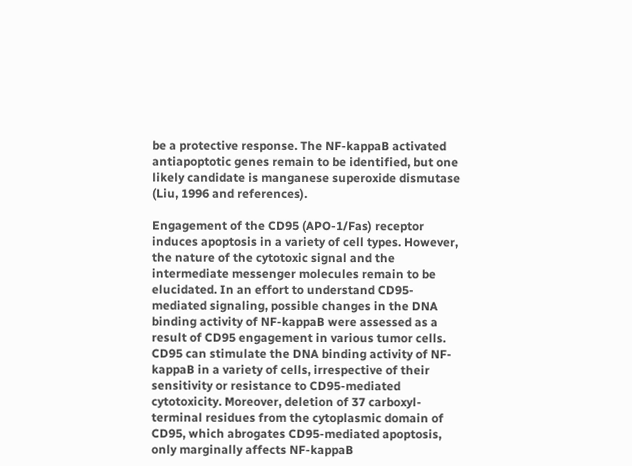be a protective response. The NF-kappaB activated antiapoptotic genes remain to be identified, but one likely candidate is manganese superoxide dismutase (Liu, 1996 and references).

Engagement of the CD95 (APO-1/Fas) receptor induces apoptosis in a variety of cell types. However, the nature of the cytotoxic signal and the intermediate messenger molecules remain to be elucidated. In an effort to understand CD95-mediated signaling, possible changes in the DNA binding activity of NF-kappaB were assessed as a result of CD95 engagement in various tumor cells. CD95 can stimulate the DNA binding activity of NF-kappaB in a variety of cells, irrespective of their sensitivity or resistance to CD95-mediated cytotoxicity. Moreover, deletion of 37 carboxyl-terminal residues from the cytoplasmic domain of CD95, which abrogates CD95-mediated apoptosis, only marginally affects NF-kappaB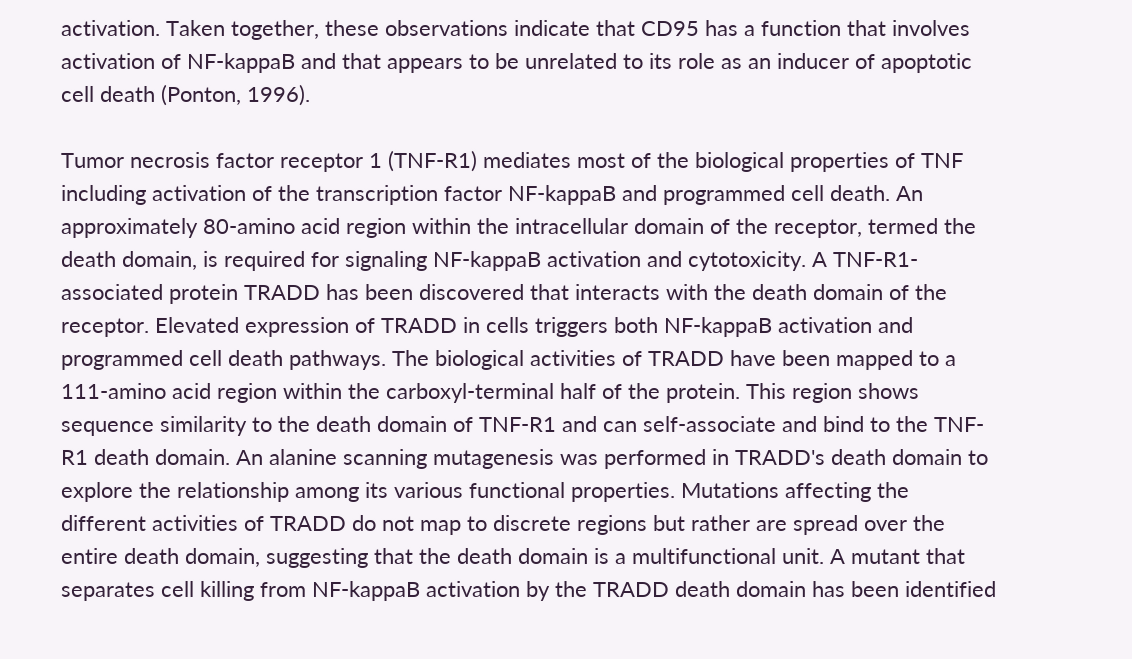activation. Taken together, these observations indicate that CD95 has a function that involves activation of NF-kappaB and that appears to be unrelated to its role as an inducer of apoptotic cell death (Ponton, 1996).

Tumor necrosis factor receptor 1 (TNF-R1) mediates most of the biological properties of TNF including activation of the transcription factor NF-kappaB and programmed cell death. An approximately 80-amino acid region within the intracellular domain of the receptor, termed the death domain, is required for signaling NF-kappaB activation and cytotoxicity. A TNF-R1-associated protein TRADD has been discovered that interacts with the death domain of the receptor. Elevated expression of TRADD in cells triggers both NF-kappaB activation and programmed cell death pathways. The biological activities of TRADD have been mapped to a 111-amino acid region within the carboxyl-terminal half of the protein. This region shows sequence similarity to the death domain of TNF-R1 and can self-associate and bind to the TNF-R1 death domain. An alanine scanning mutagenesis was performed in TRADD's death domain to explore the relationship among its various functional properties. Mutations affecting the different activities of TRADD do not map to discrete regions but rather are spread over the entire death domain, suggesting that the death domain is a multifunctional unit. A mutant that separates cell killing from NF-kappaB activation by the TRADD death domain has been identified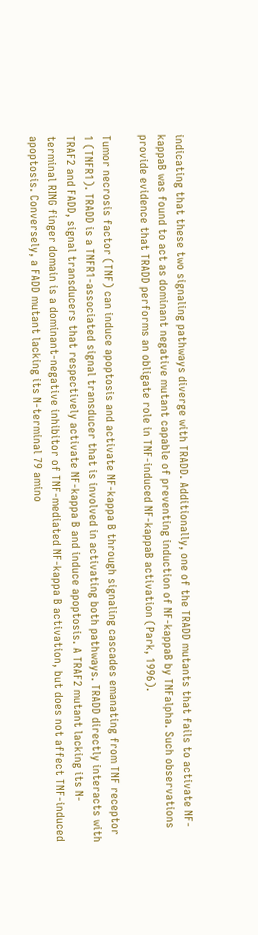indicating that these two signaling pathways diverge with TRADD. Additionally, one of the TRADD mutants that fails to activate NF-kappaB was found to act as dominant negative mutant capable of preventing induction of NF-kappaB by TNFalpha. Such observations provide evidence that TRADD performs an obligate role in TNF-induced NF-kappaB activation (Park, 1996).

Tumor necrosis factor (TNF) can induce apoptosis and activate NF-kappa B through signaling cascades emanating from TNF receptor 1 (TNFR1). TRADD is a TNFR1-associated signal transducer that is involved in activating both pathways. TRADD directly interacts with TRAF2 and FADD, signal transducers that respectively activate NF-kappa B and induce apoptosis. A TRAF2 mutant lacking its N-terminal RING finger domain is a dominant-negative inhibitor of TNF-mediated NF-kappa B activation, but does not affect TNF-induced apoptosis. Conversely, a FADD mutant lacking its N-terminal 79 amino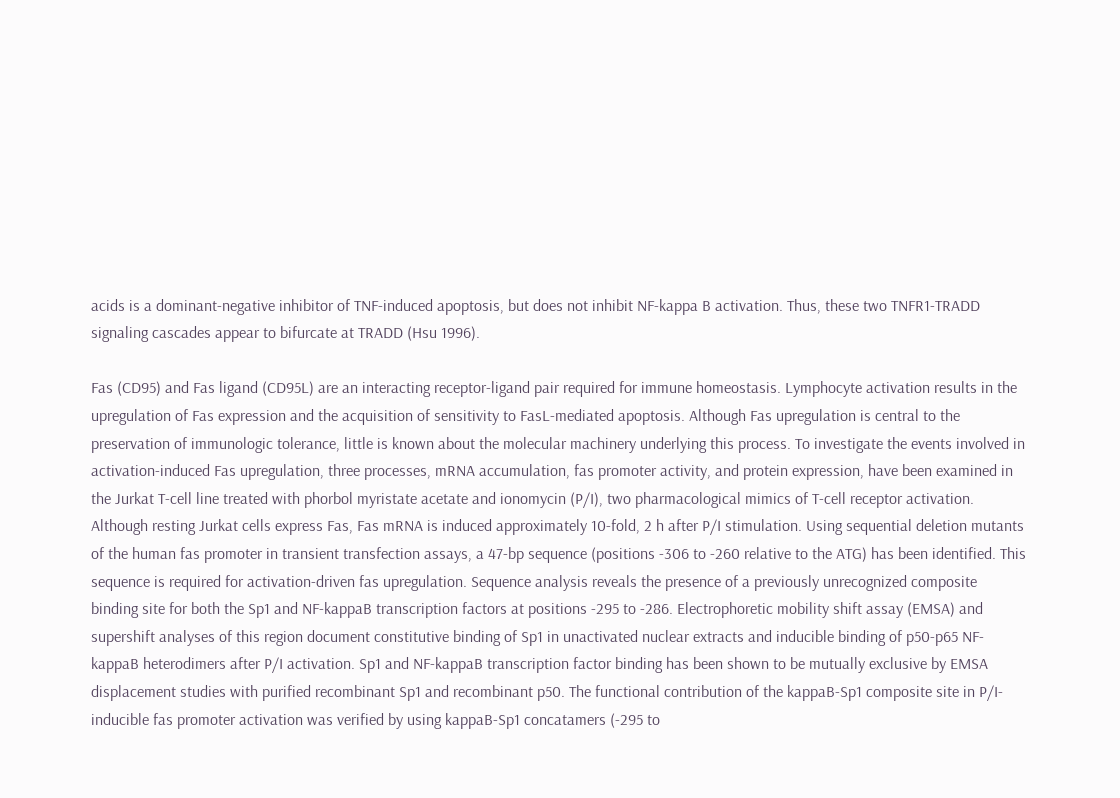acids is a dominant-negative inhibitor of TNF-induced apoptosis, but does not inhibit NF-kappa B activation. Thus, these two TNFR1-TRADD signaling cascades appear to bifurcate at TRADD (Hsu 1996).

Fas (CD95) and Fas ligand (CD95L) are an interacting receptor-ligand pair required for immune homeostasis. Lymphocyte activation results in the upregulation of Fas expression and the acquisition of sensitivity to FasL-mediated apoptosis. Although Fas upregulation is central to the preservation of immunologic tolerance, little is known about the molecular machinery underlying this process. To investigate the events involved in activation-induced Fas upregulation, three processes, mRNA accumulation, fas promoter activity, and protein expression, have been examined in the Jurkat T-cell line treated with phorbol myristate acetate and ionomycin (P/I), two pharmacological mimics of T-cell receptor activation. Although resting Jurkat cells express Fas, Fas mRNA is induced approximately 10-fold, 2 h after P/I stimulation. Using sequential deletion mutants of the human fas promoter in transient transfection assays, a 47-bp sequence (positions -306 to -260 relative to the ATG) has been identified. This sequence is required for activation-driven fas upregulation. Sequence analysis reveals the presence of a previously unrecognized composite binding site for both the Sp1 and NF-kappaB transcription factors at positions -295 to -286. Electrophoretic mobility shift assay (EMSA) and supershift analyses of this region document constitutive binding of Sp1 in unactivated nuclear extracts and inducible binding of p50-p65 NF-kappaB heterodimers after P/I activation. Sp1 and NF-kappaB transcription factor binding has been shown to be mutually exclusive by EMSA displacement studies with purified recombinant Sp1 and recombinant p50. The functional contribution of the kappaB-Sp1 composite site in P/I-inducible fas promoter activation was verified by using kappaB-Sp1 concatamers (-295 to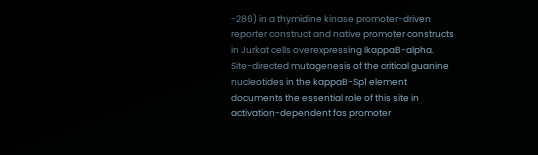-286) in a thymidine kinase promoter-driven reporter construct and native promoter constructs in Jurkat cells overexpressing IkappaB-alpha. Site-directed mutagenesis of the critical guanine nucleotides in the kappaB-Sp1 element documents the essential role of this site in activation-dependent fas promoter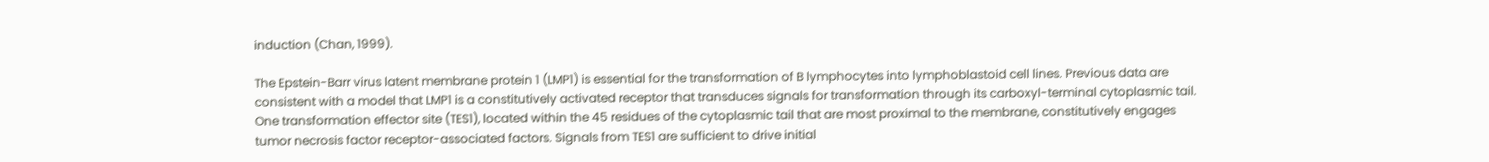induction (Chan, 1999).

The Epstein-Barr virus latent membrane protein 1 (LMP1) is essential for the transformation of B lymphocytes into lymphoblastoid cell lines. Previous data are consistent with a model that LMP1 is a constitutively activated receptor that transduces signals for transformation through its carboxyl-terminal cytoplasmic tail. One transformation effector site (TES1), located within the 45 residues of the cytoplasmic tail that are most proximal to the membrane, constitutively engages tumor necrosis factor receptor-associated factors. Signals from TES1 are sufficient to drive initial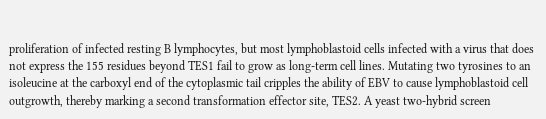proliferation of infected resting B lymphocytes, but most lymphoblastoid cells infected with a virus that does not express the 155 residues beyond TES1 fail to grow as long-term cell lines. Mutating two tyrosines to an isoleucine at the carboxyl end of the cytoplasmic tail cripples the ability of EBV to cause lymphoblastoid cell outgrowth, thereby marking a second transformation effector site, TES2. A yeast two-hybrid screen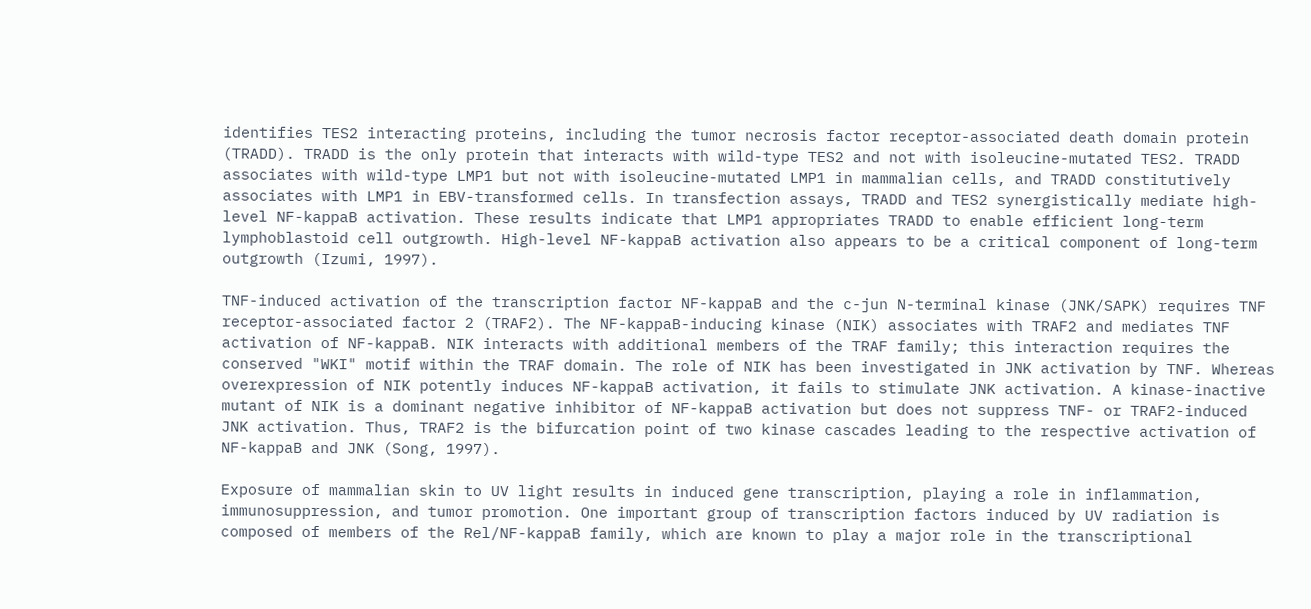identifies TES2 interacting proteins, including the tumor necrosis factor receptor-associated death domain protein (TRADD). TRADD is the only protein that interacts with wild-type TES2 and not with isoleucine-mutated TES2. TRADD associates with wild-type LMP1 but not with isoleucine-mutated LMP1 in mammalian cells, and TRADD constitutively associates with LMP1 in EBV-transformed cells. In transfection assays, TRADD and TES2 synergistically mediate high-level NF-kappaB activation. These results indicate that LMP1 appropriates TRADD to enable efficient long-term lymphoblastoid cell outgrowth. High-level NF-kappaB activation also appears to be a critical component of long-term outgrowth (Izumi, 1997).

TNF-induced activation of the transcription factor NF-kappaB and the c-jun N-terminal kinase (JNK/SAPK) requires TNF receptor-associated factor 2 (TRAF2). The NF-kappaB-inducing kinase (NIK) associates with TRAF2 and mediates TNF activation of NF-kappaB. NIK interacts with additional members of the TRAF family; this interaction requires the conserved "WKI" motif within the TRAF domain. The role of NIK has been investigated in JNK activation by TNF. Whereas overexpression of NIK potently induces NF-kappaB activation, it fails to stimulate JNK activation. A kinase-inactive mutant of NIK is a dominant negative inhibitor of NF-kappaB activation but does not suppress TNF- or TRAF2-induced JNK activation. Thus, TRAF2 is the bifurcation point of two kinase cascades leading to the respective activation of NF-kappaB and JNK (Song, 1997).

Exposure of mammalian skin to UV light results in induced gene transcription, playing a role in inflammation, immunosuppression, and tumor promotion. One important group of transcription factors induced by UV radiation is composed of members of the Rel/NF-kappaB family, which are known to play a major role in the transcriptional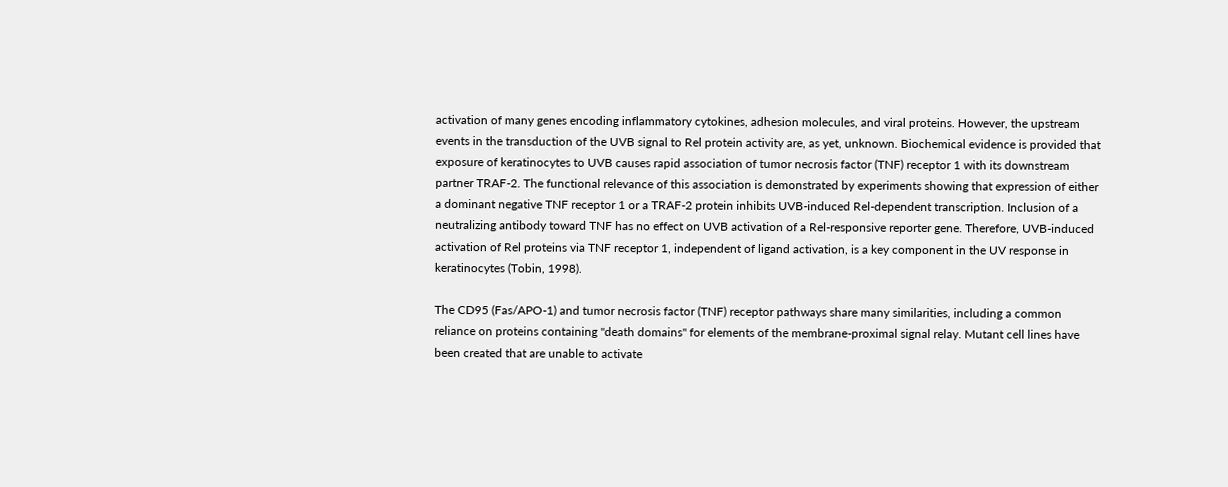activation of many genes encoding inflammatory cytokines, adhesion molecules, and viral proteins. However, the upstream events in the transduction of the UVB signal to Rel protein activity are, as yet, unknown. Biochemical evidence is provided that exposure of keratinocytes to UVB causes rapid association of tumor necrosis factor (TNF) receptor 1 with its downstream partner TRAF-2. The functional relevance of this association is demonstrated by experiments showing that expression of either a dominant negative TNF receptor 1 or a TRAF-2 protein inhibits UVB-induced Rel-dependent transcription. Inclusion of a neutralizing antibody toward TNF has no effect on UVB activation of a Rel-responsive reporter gene. Therefore, UVB-induced activation of Rel proteins via TNF receptor 1, independent of ligand activation, is a key component in the UV response in keratinocytes (Tobin, 1998).

The CD95 (Fas/APO-1) and tumor necrosis factor (TNF) receptor pathways share many similarities, including a common reliance on proteins containing "death domains" for elements of the membrane-proximal signal relay. Mutant cell lines have been created that are unable to activate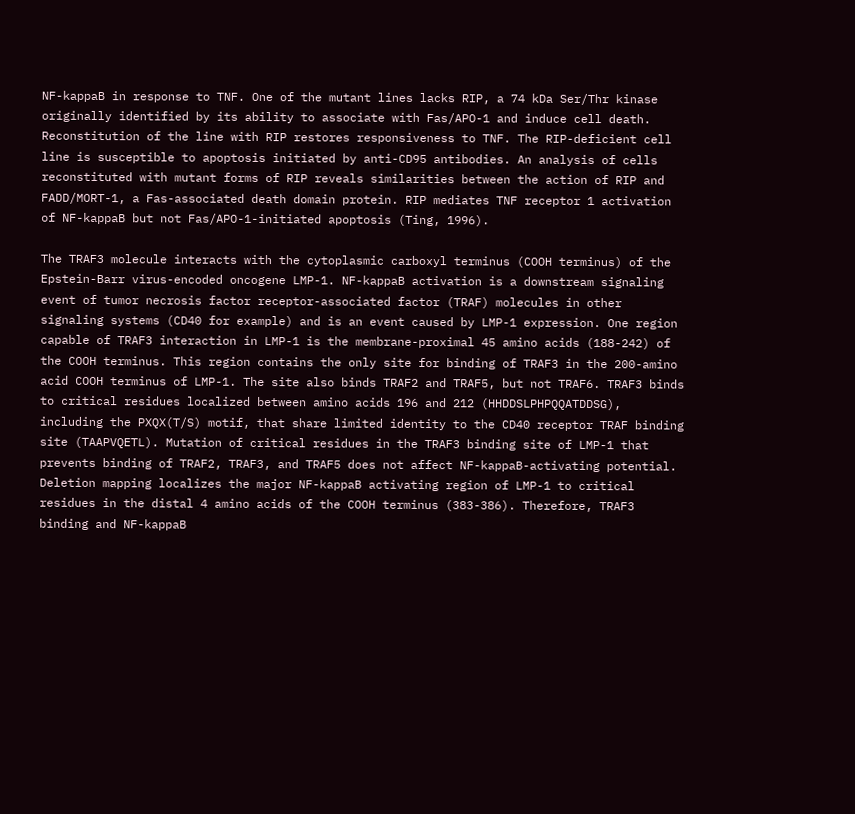NF-kappaB in response to TNF. One of the mutant lines lacks RIP, a 74 kDa Ser/Thr kinase originally identified by its ability to associate with Fas/APO-1 and induce cell death. Reconstitution of the line with RIP restores responsiveness to TNF. The RIP-deficient cell line is susceptible to apoptosis initiated by anti-CD95 antibodies. An analysis of cells reconstituted with mutant forms of RIP reveals similarities between the action of RIP and FADD/MORT-1, a Fas-associated death domain protein. RIP mediates TNF receptor 1 activation of NF-kappaB but not Fas/APO-1-initiated apoptosis (Ting, 1996).

The TRAF3 molecule interacts with the cytoplasmic carboxyl terminus (COOH terminus) of the Epstein-Barr virus-encoded oncogene LMP-1. NF-kappaB activation is a downstream signaling event of tumor necrosis factor receptor-associated factor (TRAF) molecules in other signaling systems (CD40 for example) and is an event caused by LMP-1 expression. One region capable of TRAF3 interaction in LMP-1 is the membrane-proximal 45 amino acids (188-242) of the COOH terminus. This region contains the only site for binding of TRAF3 in the 200-amino acid COOH terminus of LMP-1. The site also binds TRAF2 and TRAF5, but not TRAF6. TRAF3 binds to critical residues localized between amino acids 196 and 212 (HHDDSLPHPQQATDDSG), including the PXQX(T/S) motif, that share limited identity to the CD40 receptor TRAF binding site (TAAPVQETL). Mutation of critical residues in the TRAF3 binding site of LMP-1 that prevents binding of TRAF2, TRAF3, and TRAF5 does not affect NF-kappaB-activating potential. Deletion mapping localizes the major NF-kappaB activating region of LMP-1 to critical residues in the distal 4 amino acids of the COOH terminus (383-386). Therefore, TRAF3 binding and NF-kappaB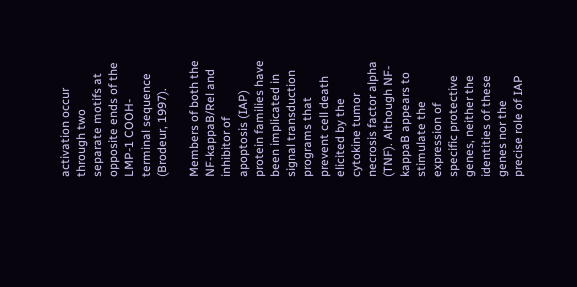activation occur through two separate motifs at opposite ends of the LMP-1 COOH-terminal sequence (Brodeur, 1997).

Members of both the NF-kappaB/Rel and inhibitor of apoptosis (IAP) protein families have been implicated in signal transduction programs that prevent cell death elicited by the cytokine tumor necrosis factor alpha (TNF). Although NF-kappaB appears to stimulate the expression of specific protective genes, neither the identities of these genes nor the precise role of IAP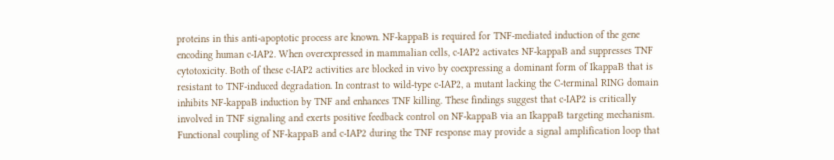proteins in this anti-apoptotic process are known. NF-kappaB is required for TNF-mediated induction of the gene encoding human c-IAP2. When overexpressed in mammalian cells, c-IAP2 activates NF-kappaB and suppresses TNF cytotoxicity. Both of these c-IAP2 activities are blocked in vivo by coexpressing a dominant form of IkappaB that is resistant to TNF-induced degradation. In contrast to wild-type c-IAP2, a mutant lacking the C-terminal RING domain inhibits NF-kappaB induction by TNF and enhances TNF killing. These findings suggest that c-IAP2 is critically involved in TNF signaling and exerts positive feedback control on NF-kappaB via an IkappaB targeting mechanism. Functional coupling of NF-kappaB and c-IAP2 during the TNF response may provide a signal amplification loop that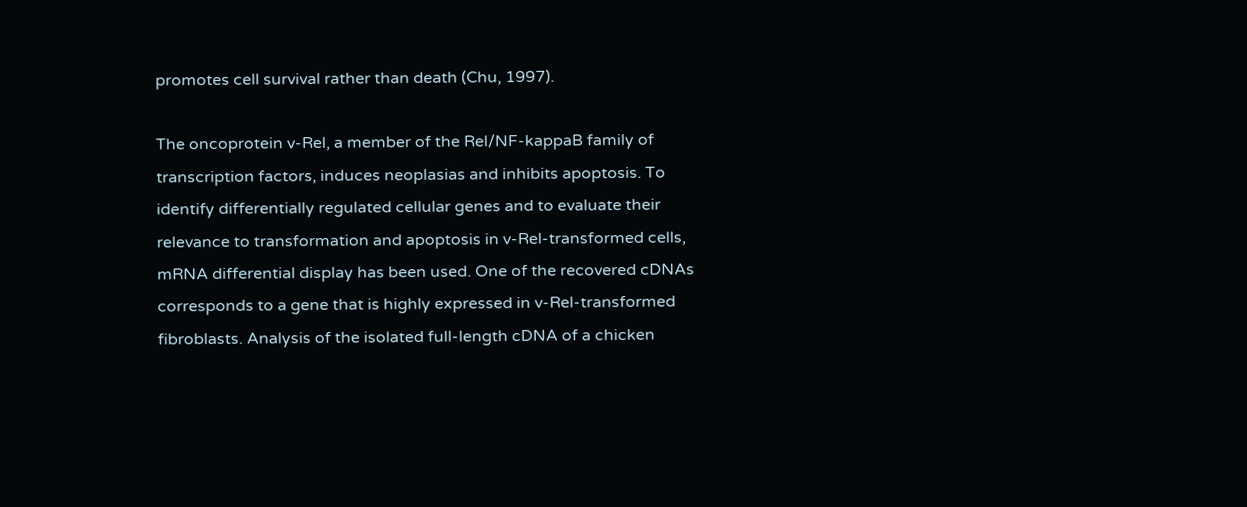promotes cell survival rather than death (Chu, 1997).

The oncoprotein v-Rel, a member of the Rel/NF-kappaB family of transcription factors, induces neoplasias and inhibits apoptosis. To identify differentially regulated cellular genes and to evaluate their relevance to transformation and apoptosis in v-Rel-transformed cells, mRNA differential display has been used. One of the recovered cDNAs corresponds to a gene that is highly expressed in v-Rel-transformed fibroblasts. Analysis of the isolated full-length cDNA of a chicken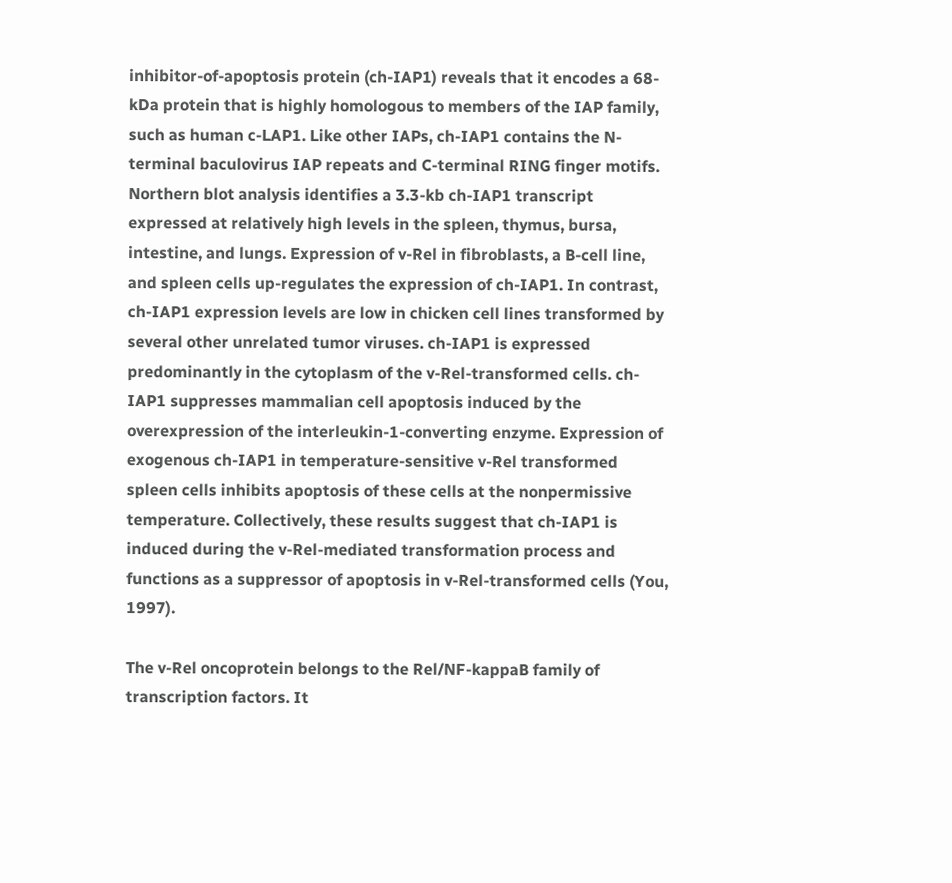inhibitor-of-apoptosis protein (ch-IAP1) reveals that it encodes a 68-kDa protein that is highly homologous to members of the IAP family, such as human c-LAP1. Like other IAPs, ch-IAP1 contains the N-terminal baculovirus IAP repeats and C-terminal RING finger motifs. Northern blot analysis identifies a 3.3-kb ch-IAP1 transcript expressed at relatively high levels in the spleen, thymus, bursa, intestine, and lungs. Expression of v-Rel in fibroblasts, a B-cell line, and spleen cells up-regulates the expression of ch-IAP1. In contrast, ch-IAP1 expression levels are low in chicken cell lines transformed by several other unrelated tumor viruses. ch-IAP1 is expressed predominantly in the cytoplasm of the v-Rel-transformed cells. ch-IAP1 suppresses mammalian cell apoptosis induced by the overexpression of the interleukin-1-converting enzyme. Expression of exogenous ch-IAP1 in temperature-sensitive v-Rel transformed spleen cells inhibits apoptosis of these cells at the nonpermissive temperature. Collectively, these results suggest that ch-IAP1 is induced during the v-Rel-mediated transformation process and functions as a suppressor of apoptosis in v-Rel-transformed cells (You, 1997).

The v-Rel oncoprotein belongs to the Rel/NF-kappaB family of transcription factors. It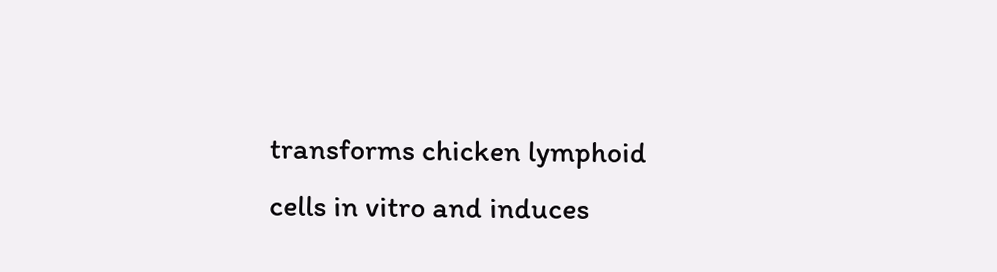transforms chicken lymphoid cells in vitro and induces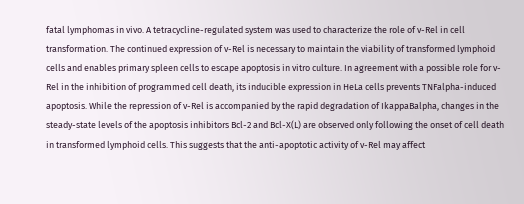fatal lymphomas in vivo. A tetracycline-regulated system was used to characterize the role of v-Rel in cell transformation. The continued expression of v-Rel is necessary to maintain the viability of transformed lymphoid cells and enables primary spleen cells to escape apoptosis in vitro culture. In agreement with a possible role for v-Rel in the inhibition of programmed cell death, its inducible expression in HeLa cells prevents TNFalpha-induced apoptosis. While the repression of v-Rel is accompanied by the rapid degradation of IkappaBalpha, changes in the steady-state levels of the apoptosis inhibitors Bcl-2 and Bcl-X(L) are observed only following the onset of cell death in transformed lymphoid cells. This suggests that the anti-apoptotic activity of v-Rel may affect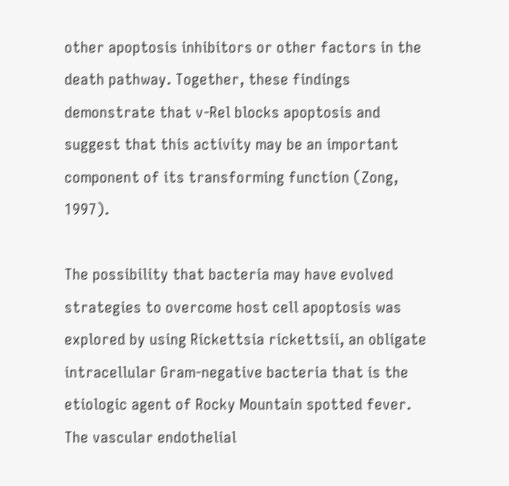other apoptosis inhibitors or other factors in the death pathway. Together, these findings demonstrate that v-Rel blocks apoptosis and suggest that this activity may be an important component of its transforming function (Zong, 1997).

The possibility that bacteria may have evolved strategies to overcome host cell apoptosis was explored by using Rickettsia rickettsii, an obligate intracellular Gram-negative bacteria that is the etiologic agent of Rocky Mountain spotted fever. The vascular endothelial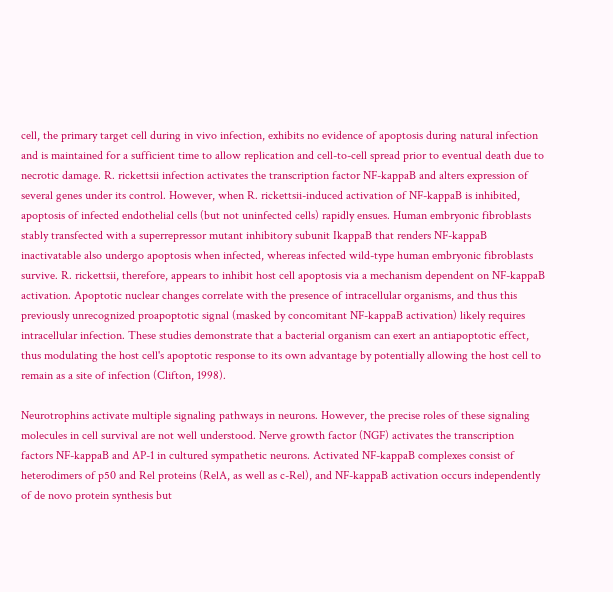cell, the primary target cell during in vivo infection, exhibits no evidence of apoptosis during natural infection and is maintained for a sufficient time to allow replication and cell-to-cell spread prior to eventual death due to necrotic damage. R. rickettsii infection activates the transcription factor NF-kappaB and alters expression of several genes under its control. However, when R. rickettsii-induced activation of NF-kappaB is inhibited, apoptosis of infected endothelial cells (but not uninfected cells) rapidly ensues. Human embryonic fibroblasts stably transfected with a superrepressor mutant inhibitory subunit IkappaB that renders NF-kappaB inactivatable also undergo apoptosis when infected, whereas infected wild-type human embryonic fibroblasts survive. R. rickettsii, therefore, appears to inhibit host cell apoptosis via a mechanism dependent on NF-kappaB activation. Apoptotic nuclear changes correlate with the presence of intracellular organisms, and thus this previously unrecognized proapoptotic signal (masked by concomitant NF-kappaB activation) likely requires intracellular infection. These studies demonstrate that a bacterial organism can exert an antiapoptotic effect, thus modulating the host cell's apoptotic response to its own advantage by potentially allowing the host cell to remain as a site of infection (Clifton, 1998).

Neurotrophins activate multiple signaling pathways in neurons. However, the precise roles of these signaling molecules in cell survival are not well understood. Nerve growth factor (NGF) activates the transcription factors NF-kappaB and AP-1 in cultured sympathetic neurons. Activated NF-kappaB complexes consist of heterodimers of p50 and Rel proteins (RelA, as well as c-Rel), and NF-kappaB activation occurs independently of de novo protein synthesis but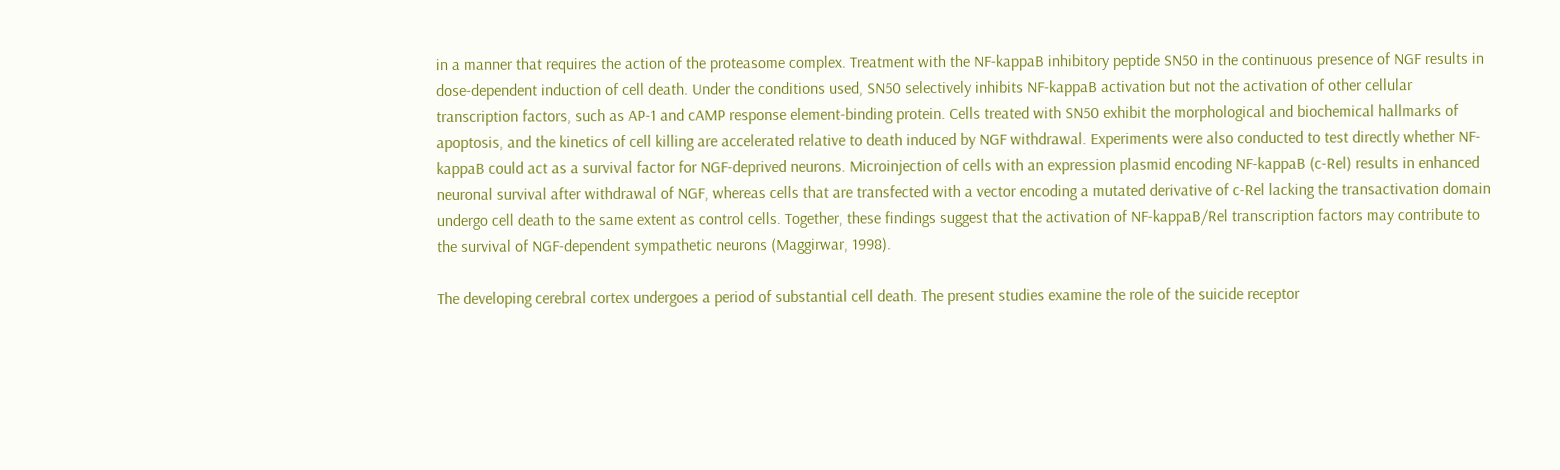in a manner that requires the action of the proteasome complex. Treatment with the NF-kappaB inhibitory peptide SN50 in the continuous presence of NGF results in dose-dependent induction of cell death. Under the conditions used, SN50 selectively inhibits NF-kappaB activation but not the activation of other cellular transcription factors, such as AP-1 and cAMP response element-binding protein. Cells treated with SN50 exhibit the morphological and biochemical hallmarks of apoptosis, and the kinetics of cell killing are accelerated relative to death induced by NGF withdrawal. Experiments were also conducted to test directly whether NF-kappaB could act as a survival factor for NGF-deprived neurons. Microinjection of cells with an expression plasmid encoding NF-kappaB (c-Rel) results in enhanced neuronal survival after withdrawal of NGF, whereas cells that are transfected with a vector encoding a mutated derivative of c-Rel lacking the transactivation domain undergo cell death to the same extent as control cells. Together, these findings suggest that the activation of NF-kappaB/Rel transcription factors may contribute to the survival of NGF-dependent sympathetic neurons (Maggirwar, 1998).

The developing cerebral cortex undergoes a period of substantial cell death. The present studies examine the role of the suicide receptor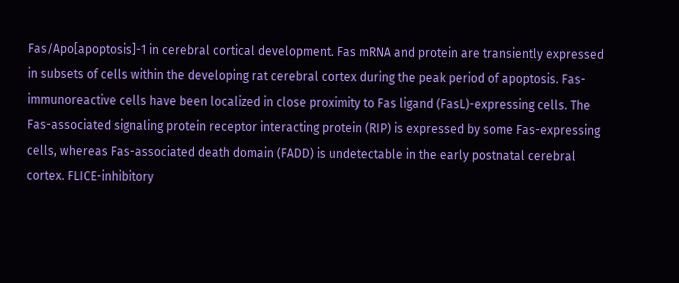Fas/Apo[apoptosis]-1 in cerebral cortical development. Fas mRNA and protein are transiently expressed in subsets of cells within the developing rat cerebral cortex during the peak period of apoptosis. Fas-immunoreactive cells have been localized in close proximity to Fas ligand (FasL)-expressing cells. The Fas-associated signaling protein receptor interacting protein (RIP) is expressed by some Fas-expressing cells, whereas Fas-associated death domain (FADD) is undetectable in the early postnatal cerebral cortex. FLICE-inhibitory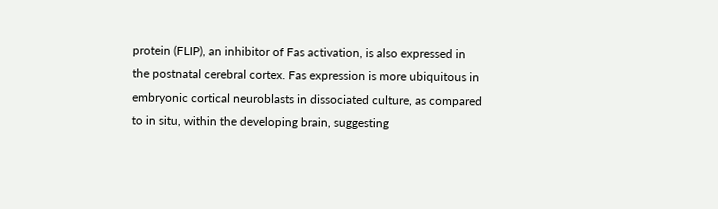protein (FLIP), an inhibitor of Fas activation, is also expressed in the postnatal cerebral cortex. Fas expression is more ubiquitous in embryonic cortical neuroblasts in dissociated culture, as compared to in situ, within the developing brain, suggesting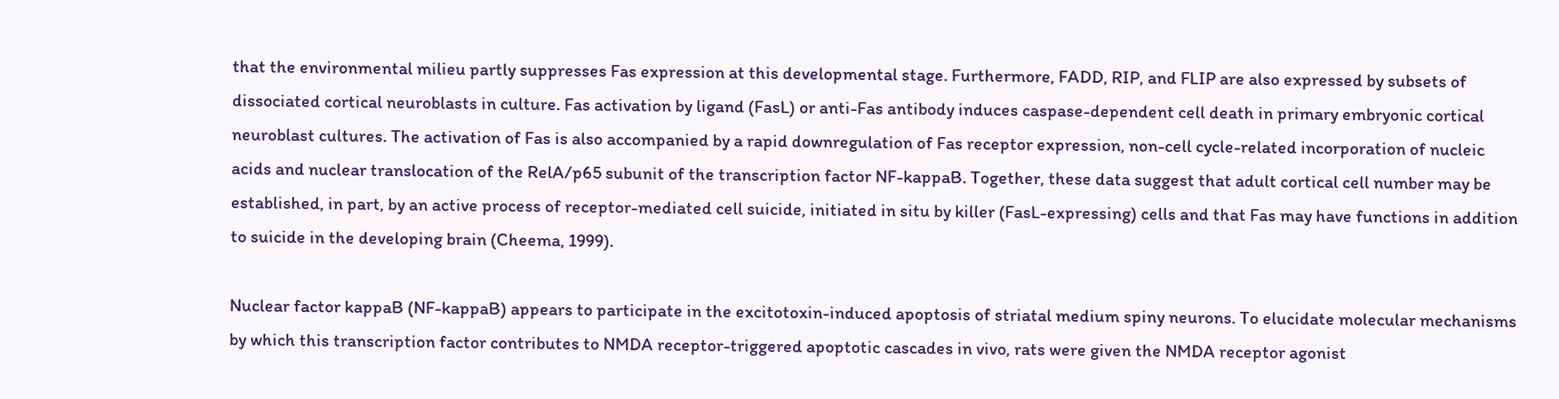that the environmental milieu partly suppresses Fas expression at this developmental stage. Furthermore, FADD, RIP, and FLIP are also expressed by subsets of dissociated cortical neuroblasts in culture. Fas activation by ligand (FasL) or anti-Fas antibody induces caspase-dependent cell death in primary embryonic cortical neuroblast cultures. The activation of Fas is also accompanied by a rapid downregulation of Fas receptor expression, non-cell cycle-related incorporation of nucleic acids and nuclear translocation of the RelA/p65 subunit of the transcription factor NF-kappaB. Together, these data suggest that adult cortical cell number may be established, in part, by an active process of receptor-mediated cell suicide, initiated in situ by killer (FasL-expressing) cells and that Fas may have functions in addition to suicide in the developing brain (Cheema, 1999).

Nuclear factor kappaB (NF-kappaB) appears to participate in the excitotoxin-induced apoptosis of striatal medium spiny neurons. To elucidate molecular mechanisms by which this transcription factor contributes to NMDA receptor-triggered apoptotic cascades in vivo, rats were given the NMDA receptor agonist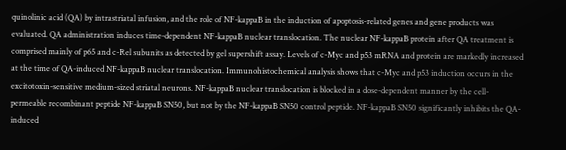quinolinic acid (QA) by intrastriatal infusion, and the role of NF-kappaB in the induction of apoptosis-related genes and gene products was evaluated. QA administration induces time-dependent NF-kappaB nuclear translocation. The nuclear NF-kappaB protein after QA treatment is comprised mainly of p65 and c-Rel subunits as detected by gel supershift assay. Levels of c-Myc and p53 mRNA and protein are markedly increased at the time of QA-induced NF-kappaB nuclear translocation. Immunohistochemical analysis shows that c-Myc and p53 induction occurs in the excitotoxin-sensitive medium-sized striatal neurons. NF-kappaB nuclear translocation is blocked in a dose-dependent manner by the cell-permeable recombinant peptide NF-kappaB SN50, but not by the NF-kappaB SN50 control peptide. NF-kappaB SN50 significantly inhibits the QA-induced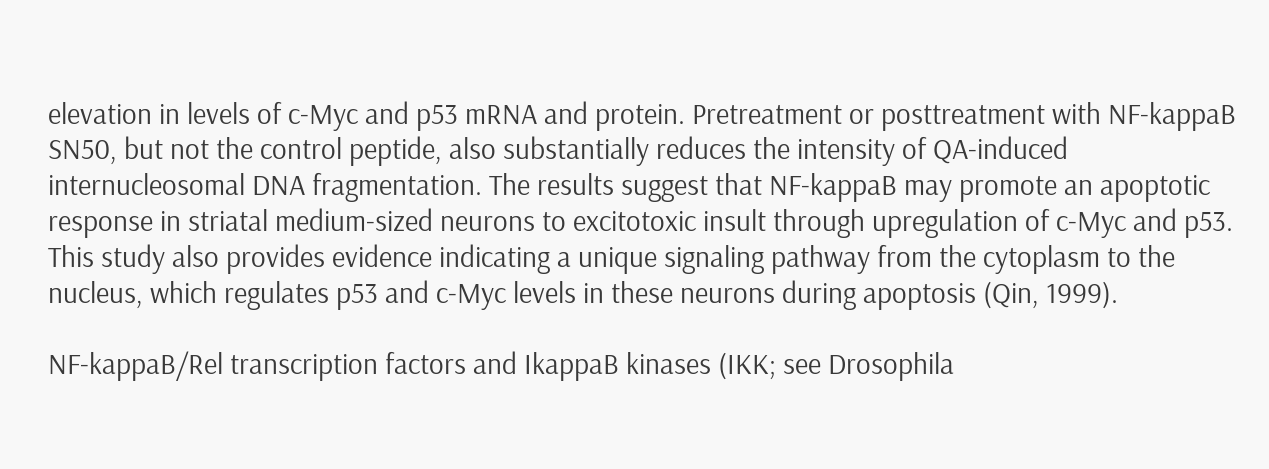elevation in levels of c-Myc and p53 mRNA and protein. Pretreatment or posttreatment with NF-kappaB SN50, but not the control peptide, also substantially reduces the intensity of QA-induced internucleosomal DNA fragmentation. The results suggest that NF-kappaB may promote an apoptotic response in striatal medium-sized neurons to excitotoxic insult through upregulation of c-Myc and p53. This study also provides evidence indicating a unique signaling pathway from the cytoplasm to the nucleus, which regulates p53 and c-Myc levels in these neurons during apoptosis (Qin, 1999).

NF-kappaB/Rel transcription factors and IkappaB kinases (IKK; see Drosophila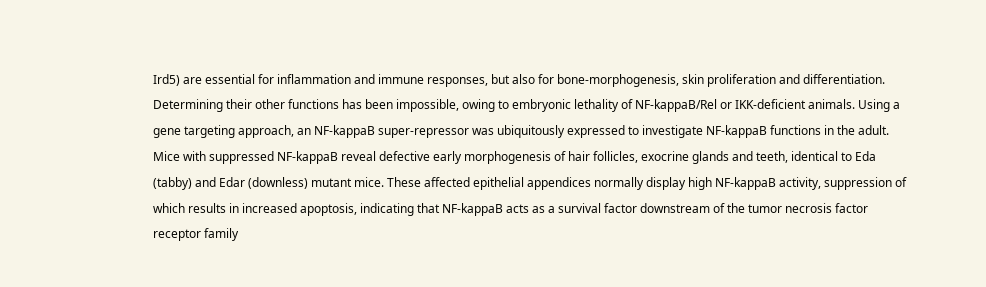Ird5) are essential for inflammation and immune responses, but also for bone-morphogenesis, skin proliferation and differentiation. Determining their other functions has been impossible, owing to embryonic lethality of NF-kappaB/Rel or IKK-deficient animals. Using a gene targeting approach, an NF-kappaB super-repressor was ubiquitously expressed to investigate NF-kappaB functions in the adult. Mice with suppressed NF-kappaB reveal defective early morphogenesis of hair follicles, exocrine glands and teeth, identical to Eda (tabby) and Edar (downless) mutant mice. These affected epithelial appendices normally display high NF-kappaB activity, suppression of which results in increased apoptosis, indicating that NF-kappaB acts as a survival factor downstream of the tumor necrosis factor receptor family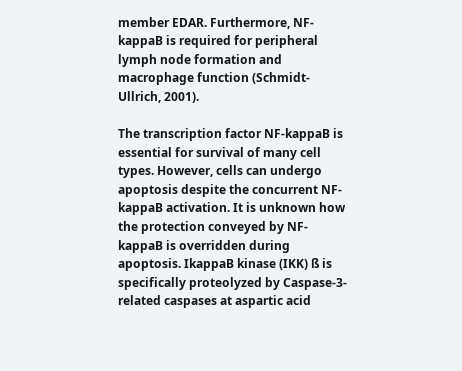member EDAR. Furthermore, NF-kappaB is required for peripheral lymph node formation and macrophage function (Schmidt-Ullrich, 2001).

The transcription factor NF-kappaB is essential for survival of many cell types. However, cells can undergo apoptosis despite the concurrent NF-kappaB activation. It is unknown how the protection conveyed by NF-kappaB is overridden during apoptosis. IkappaB kinase (IKK) ß is specifically proteolyzed by Caspase-3-related caspases at aspartic acid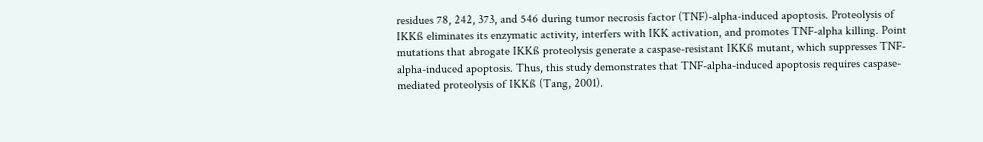residues 78, 242, 373, and 546 during tumor necrosis factor (TNF)-alpha-induced apoptosis. Proteolysis of IKKß eliminates its enzymatic activity, interfers with IKK activation, and promotes TNF-alpha killing. Point mutations that abrogate IKKß proteolysis generate a caspase-resistant IKKß mutant, which suppresses TNF-alpha-induced apoptosis. Thus, this study demonstrates that TNF-alpha-induced apoptosis requires caspase-mediated proteolysis of IKKß (Tang, 2001).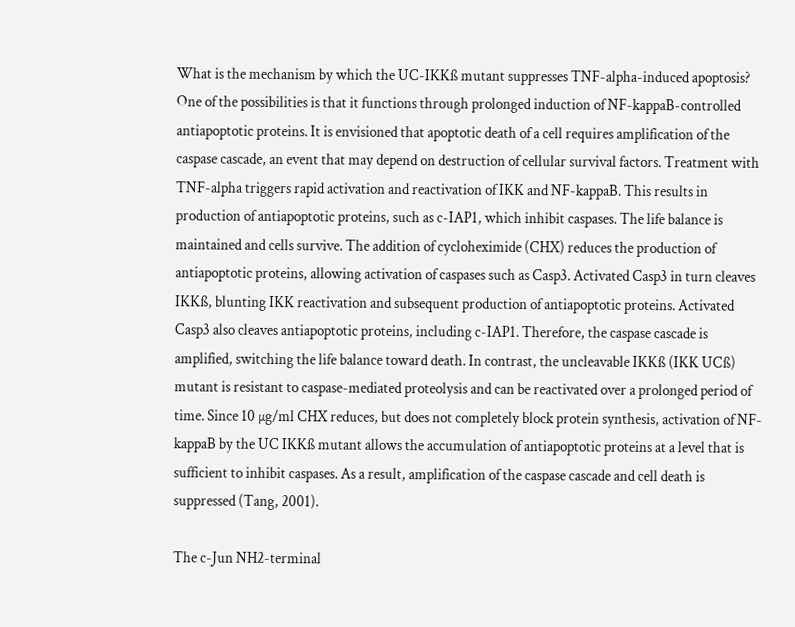What is the mechanism by which the UC-IKKß mutant suppresses TNF-alpha-induced apoptosis? One of the possibilities is that it functions through prolonged induction of NF-kappaB-controlled antiapoptotic proteins. It is envisioned that apoptotic death of a cell requires amplification of the caspase cascade, an event that may depend on destruction of cellular survival factors. Treatment with TNF-alpha triggers rapid activation and reactivation of IKK and NF-kappaB. This results in production of antiapoptotic proteins, such as c-IAP1, which inhibit caspases. The life balance is maintained and cells survive. The addition of cycloheximide (CHX) reduces the production of antiapoptotic proteins, allowing activation of caspases such as Casp3. Activated Casp3 in turn cleaves IKKß, blunting IKK reactivation and subsequent production of antiapoptotic proteins. Activated Casp3 also cleaves antiapoptotic proteins, including c-IAP1. Therefore, the caspase cascade is amplified, switching the life balance toward death. In contrast, the uncleavable IKKß (IKK UCß) mutant is resistant to caspase-mediated proteolysis and can be reactivated over a prolonged period of time. Since 10 µg/ml CHX reduces, but does not completely block protein synthesis, activation of NF-kappaB by the UC IKKß mutant allows the accumulation of antiapoptotic proteins at a level that is sufficient to inhibit caspases. As a result, amplification of the caspase cascade and cell death is suppressed (Tang, 2001).

The c-Jun NH2-terminal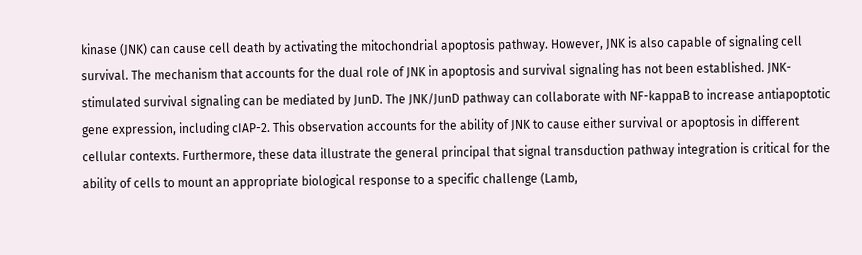kinase (JNK) can cause cell death by activating the mitochondrial apoptosis pathway. However, JNK is also capable of signaling cell survival. The mechanism that accounts for the dual role of JNK in apoptosis and survival signaling has not been established. JNK-stimulated survival signaling can be mediated by JunD. The JNK/JunD pathway can collaborate with NF-kappaB to increase antiapoptotic gene expression, including cIAP-2. This observation accounts for the ability of JNK to cause either survival or apoptosis in different cellular contexts. Furthermore, these data illustrate the general principal that signal transduction pathway integration is critical for the ability of cells to mount an appropriate biological response to a specific challenge (Lamb,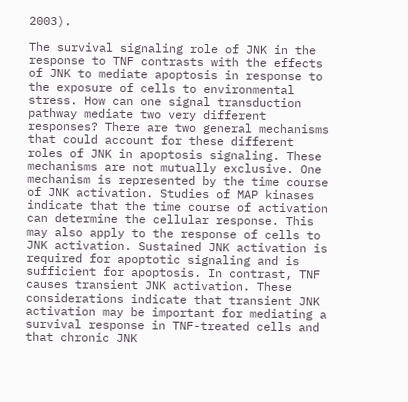2003).

The survival signaling role of JNK in the response to TNF contrasts with the effects of JNK to mediate apoptosis in response to the exposure of cells to environmental stress. How can one signal transduction pathway mediate two very different responses? There are two general mechanisms that could account for these different roles of JNK in apoptosis signaling. These mechanisms are not mutually exclusive. One mechanism is represented by the time course of JNK activation. Studies of MAP kinases indicate that the time course of activation can determine the cellular response. This may also apply to the response of cells to JNK activation. Sustained JNK activation is required for apoptotic signaling and is sufficient for apoptosis. In contrast, TNF causes transient JNK activation. These considerations indicate that transient JNK activation may be important for mediating a survival response in TNF-treated cells and that chronic JNK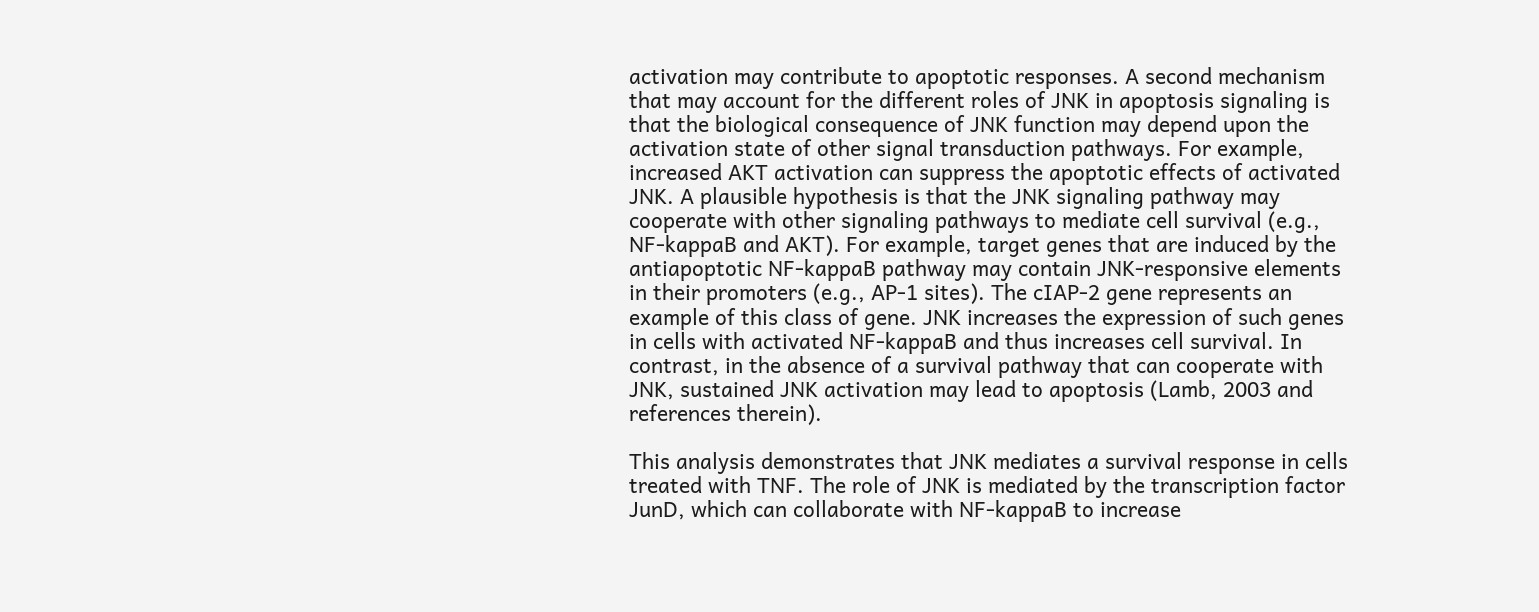activation may contribute to apoptotic responses. A second mechanism that may account for the different roles of JNK in apoptosis signaling is that the biological consequence of JNK function may depend upon the activation state of other signal transduction pathways. For example, increased AKT activation can suppress the apoptotic effects of activated JNK. A plausible hypothesis is that the JNK signaling pathway may cooperate with other signaling pathways to mediate cell survival (e.g., NF-kappaB and AKT). For example, target genes that are induced by the antiapoptotic NF-kappaB pathway may contain JNK-responsive elements in their promoters (e.g., AP-1 sites). The cIAP-2 gene represents an example of this class of gene. JNK increases the expression of such genes in cells with activated NF-kappaB and thus increases cell survival. In contrast, in the absence of a survival pathway that can cooperate with JNK, sustained JNK activation may lead to apoptosis (Lamb, 2003 and references therein).

This analysis demonstrates that JNK mediates a survival response in cells treated with TNF. The role of JNK is mediated by the transcription factor JunD, which can collaborate with NF-kappaB to increase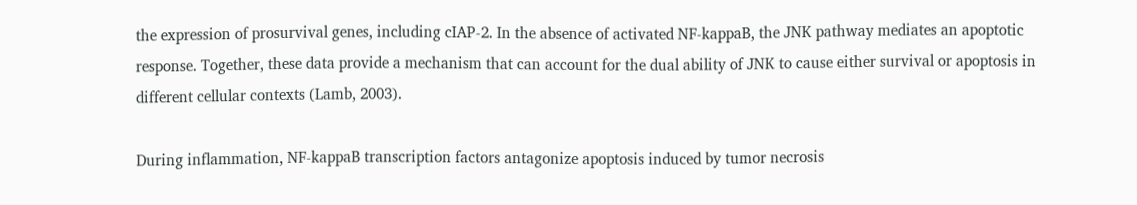the expression of prosurvival genes, including cIAP-2. In the absence of activated NF-kappaB, the JNK pathway mediates an apoptotic response. Together, these data provide a mechanism that can account for the dual ability of JNK to cause either survival or apoptosis in different cellular contexts (Lamb, 2003).

During inflammation, NF-kappaB transcription factors antagonize apoptosis induced by tumor necrosis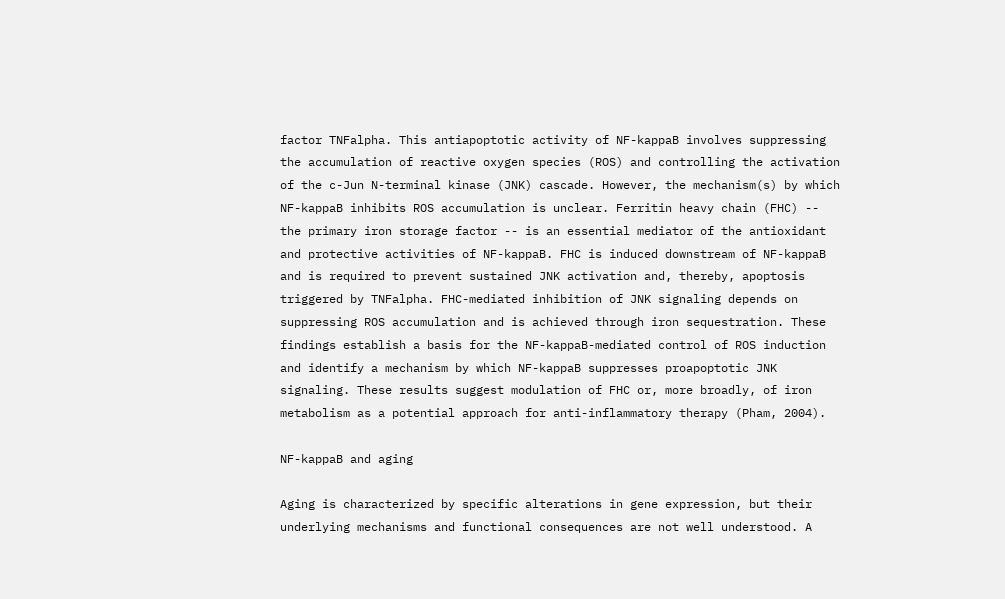factor TNFalpha. This antiapoptotic activity of NF-kappaB involves suppressing the accumulation of reactive oxygen species (ROS) and controlling the activation of the c-Jun N-terminal kinase (JNK) cascade. However, the mechanism(s) by which NF-kappaB inhibits ROS accumulation is unclear. Ferritin heavy chain (FHC) -- the primary iron storage factor -- is an essential mediator of the antioxidant and protective activities of NF-kappaB. FHC is induced downstream of NF-kappaB and is required to prevent sustained JNK activation and, thereby, apoptosis triggered by TNFalpha. FHC-mediated inhibition of JNK signaling depends on suppressing ROS accumulation and is achieved through iron sequestration. These findings establish a basis for the NF-kappaB-mediated control of ROS induction and identify a mechanism by which NF-kappaB suppresses proapoptotic JNK signaling. These results suggest modulation of FHC or, more broadly, of iron metabolism as a potential approach for anti-inflammatory therapy (Pham, 2004).

NF-kappaB and aging

Aging is characterized by specific alterations in gene expression, but their underlying mechanisms and functional consequences are not well understood. A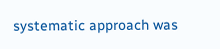systematic approach was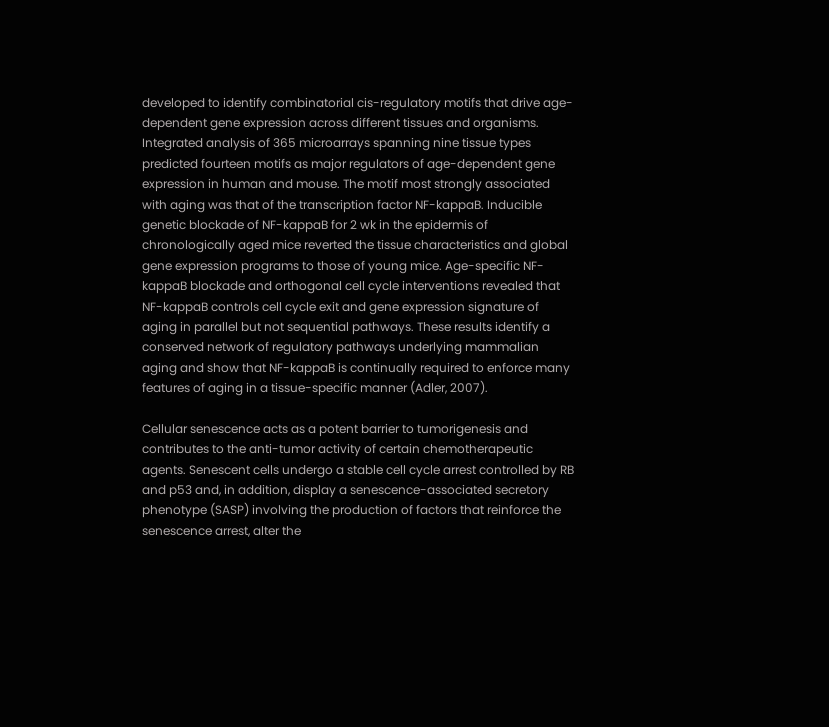developed to identify combinatorial cis-regulatory motifs that drive age-dependent gene expression across different tissues and organisms. Integrated analysis of 365 microarrays spanning nine tissue types predicted fourteen motifs as major regulators of age-dependent gene expression in human and mouse. The motif most strongly associated with aging was that of the transcription factor NF-kappaB. Inducible genetic blockade of NF-kappaB for 2 wk in the epidermis of chronologically aged mice reverted the tissue characteristics and global gene expression programs to those of young mice. Age-specific NF-kappaB blockade and orthogonal cell cycle interventions revealed that NF-kappaB controls cell cycle exit and gene expression signature of aging in parallel but not sequential pathways. These results identify a conserved network of regulatory pathways underlying mammalian aging and show that NF-kappaB is continually required to enforce many features of aging in a tissue-specific manner (Adler, 2007).

Cellular senescence acts as a potent barrier to tumorigenesis and contributes to the anti-tumor activity of certain chemotherapeutic agents. Senescent cells undergo a stable cell cycle arrest controlled by RB and p53 and, in addition, display a senescence-associated secretory phenotype (SASP) involving the production of factors that reinforce the senescence arrest, alter the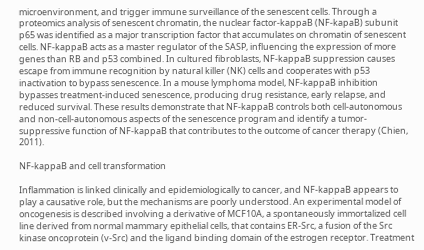microenvironment, and trigger immune surveillance of the senescent cells. Through a proteomics analysis of senescent chromatin, the nuclear factor-kappaB (NF-kapaB) subunit p65 was identified as a major transcription factor that accumulates on chromatin of senescent cells. NF-kappaB acts as a master regulator of the SASP, influencing the expression of more genes than RB and p53 combined. In cultured fibroblasts, NF-kappaB suppression causes escape from immune recognition by natural killer (NK) cells and cooperates with p53 inactivation to bypass senescence. In a mouse lymphoma model, NF-kappaB inhibition bypasses treatment-induced senescence, producing drug resistance, early relapse, and reduced survival. These results demonstrate that NF-kappaB controls both cell-autonomous and non-cell-autonomous aspects of the senescence program and identify a tumor-suppressive function of NF-kappaB that contributes to the outcome of cancer therapy (Chien, 2011).

NF-kappaB and cell transformation

Inflammation is linked clinically and epidemiologically to cancer, and NF-kappaB appears to play a causative role, but the mechanisms are poorly understood. An experimental model of oncogenesis is described involving a derivative of MCF10A, a spontaneously immortalized cell line derived from normal mammary epithelial cells, that contains ER-Src, a fusion of the Src kinase oncoprotein (v-Src) and the ligand binding domain of the estrogen receptor. Treatment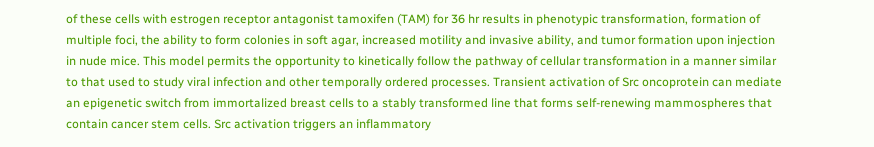of these cells with estrogen receptor antagonist tamoxifen (TAM) for 36 hr results in phenotypic transformation, formation of multiple foci, the ability to form colonies in soft agar, increased motility and invasive ability, and tumor formation upon injection in nude mice. This model permits the opportunity to kinetically follow the pathway of cellular transformation in a manner similar to that used to study viral infection and other temporally ordered processes. Transient activation of Src oncoprotein can mediate an epigenetic switch from immortalized breast cells to a stably transformed line that forms self-renewing mammospheres that contain cancer stem cells. Src activation triggers an inflammatory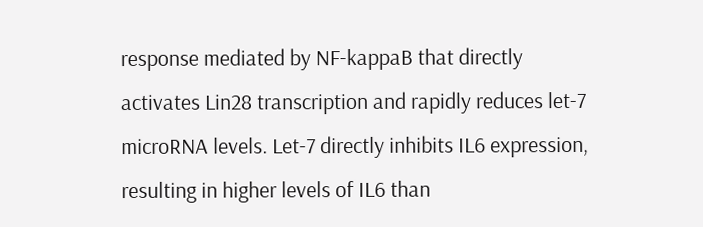response mediated by NF-kappaB that directly activates Lin28 transcription and rapidly reduces let-7 microRNA levels. Let-7 directly inhibits IL6 expression, resulting in higher levels of IL6 than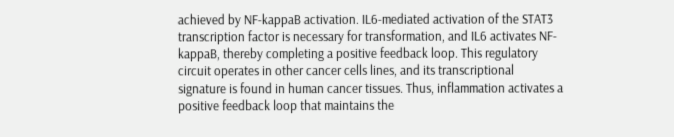achieved by NF-kappaB activation. IL6-mediated activation of the STAT3 transcription factor is necessary for transformation, and IL6 activates NF-kappaB, thereby completing a positive feedback loop. This regulatory circuit operates in other cancer cells lines, and its transcriptional signature is found in human cancer tissues. Thus, inflammation activates a positive feedback loop that maintains the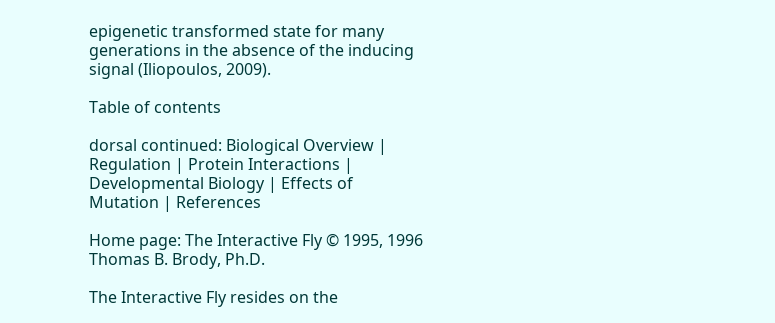epigenetic transformed state for many generations in the absence of the inducing signal (Iliopoulos, 2009).

Table of contents

dorsal continued: Biological Overview | Regulation | Protein Interactions | Developmental Biology | Effects of Mutation | References

Home page: The Interactive Fly © 1995, 1996 Thomas B. Brody, Ph.D.

The Interactive Fly resides on the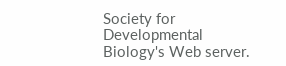Society for Developmental Biology's Web server.